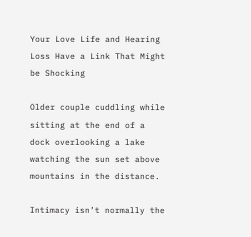Your Love Life and Hearing Loss Have a Link That Might be Shocking

Older couple cuddling while sitting at the end of a dock overlooking a lake watching the sun set above mountains in the distance.

Intimacy isn’t normally the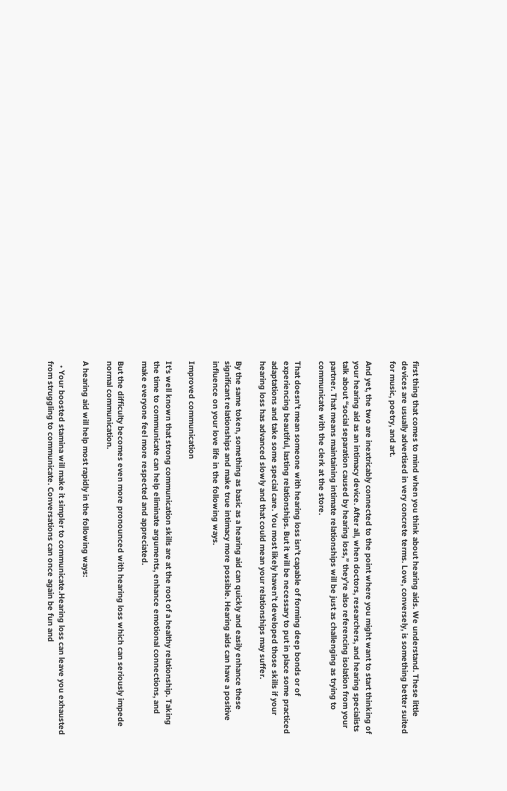first thing that comes to mind when you think about hearing aids. We understand. These little devices are usually advertised in very concrete terms. Love, conversely, is something better suited for music, poetry, and art.

And yet, the two are inextricably connected to the point where you might want to start thinking of your hearing aid as an intimacy device. After all, when doctors, researchers, and hearing specialists talk about “social separation caused by hearing loss,” they’re also referencing isolation from your partner. That means maintaining intimate relationships will be just as challenging as trying to communicate with the clerk at the store.

That doesn’t mean someone with hearing loss isn’t capable of forming deep bonds or of experiencing beautiful, lasting relationships. But it will be necessary to put in place some practiced adaptations and take some special care. You most likely haven’t developed those skills if your hearing loss has advanced slowly and that could mean your relationships may suffer.

By the same token, something as basic as a hearing aid can quickly and easily enhance these significant relationships and make true intimacy more possible. Hearing aids can have a positive influence on your love life in the following ways.

Improved communication

It’s well known that strong communication skills are at the root of a healthy relationship. Taking the time to communicate can help eliminate arguments, enhance emotional connections, and make everyone feel more respected and appreciated.

But the difficulty becomes even more pronounced with hearing loss which can seriously impede normal communication.

A hearing aid will help most rapidly in the following ways:

  • Your boosted stamina will make it simpler to communicate.Hearing loss can leave you exhausted from struggling to communicate. Conversations can once again be fun and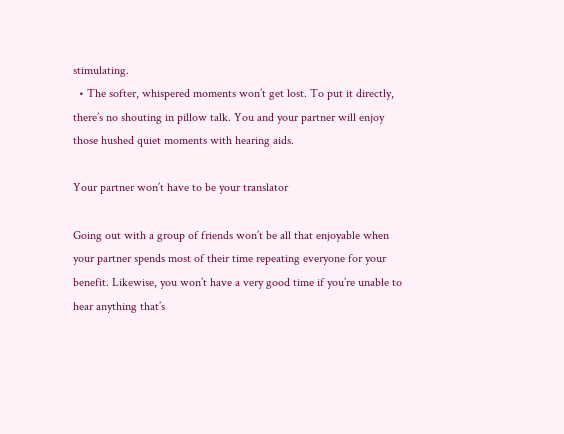stimulating.
  • The softer, whispered moments won’t get lost. To put it directly, there’s no shouting in pillow talk. You and your partner will enjoy those hushed quiet moments with hearing aids.

Your partner won’t have to be your translator

Going out with a group of friends won’t be all that enjoyable when your partner spends most of their time repeating everyone for your benefit. Likewise, you won’t have a very good time if you’re unable to hear anything that’s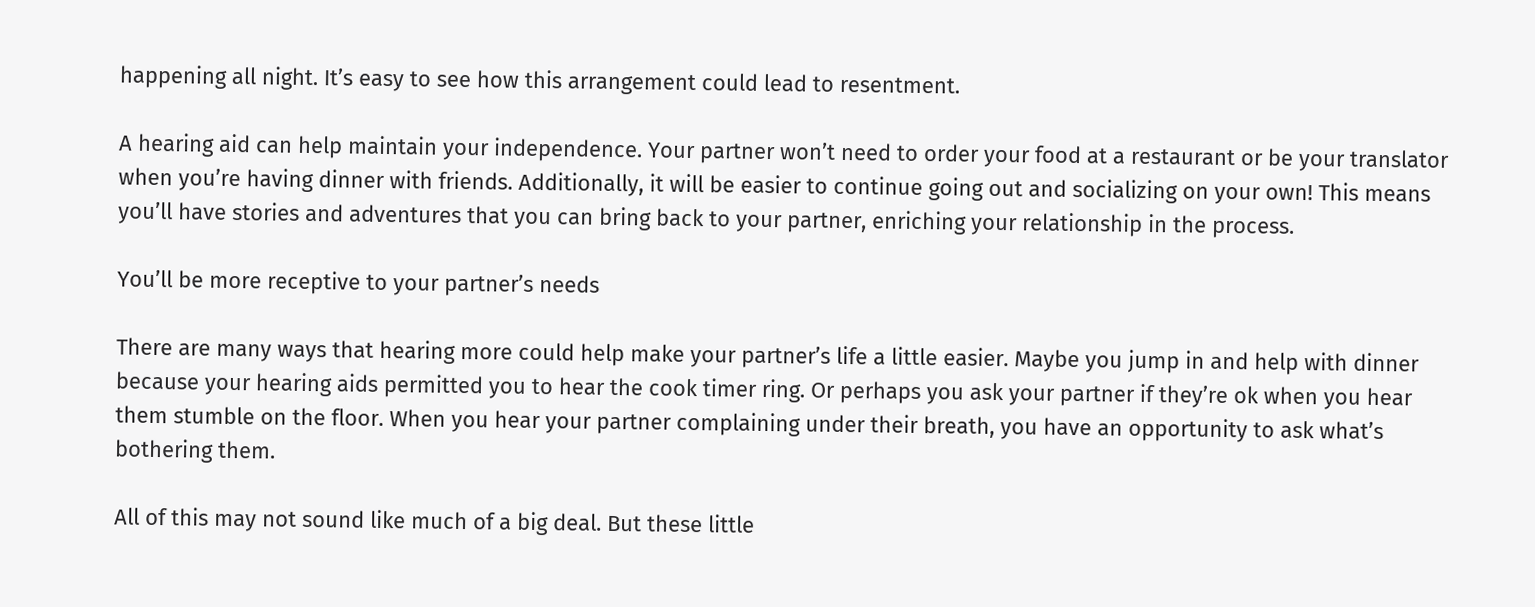happening all night. It’s easy to see how this arrangement could lead to resentment.

A hearing aid can help maintain your independence. Your partner won’t need to order your food at a restaurant or be your translator when you’re having dinner with friends. Additionally, it will be easier to continue going out and socializing on your own! This means you’ll have stories and adventures that you can bring back to your partner, enriching your relationship in the process.

You’ll be more receptive to your partner’s needs

There are many ways that hearing more could help make your partner’s life a little easier. Maybe you jump in and help with dinner because your hearing aids permitted you to hear the cook timer ring. Or perhaps you ask your partner if they’re ok when you hear them stumble on the floor. When you hear your partner complaining under their breath, you have an opportunity to ask what’s bothering them.

All of this may not sound like much of a big deal. But these little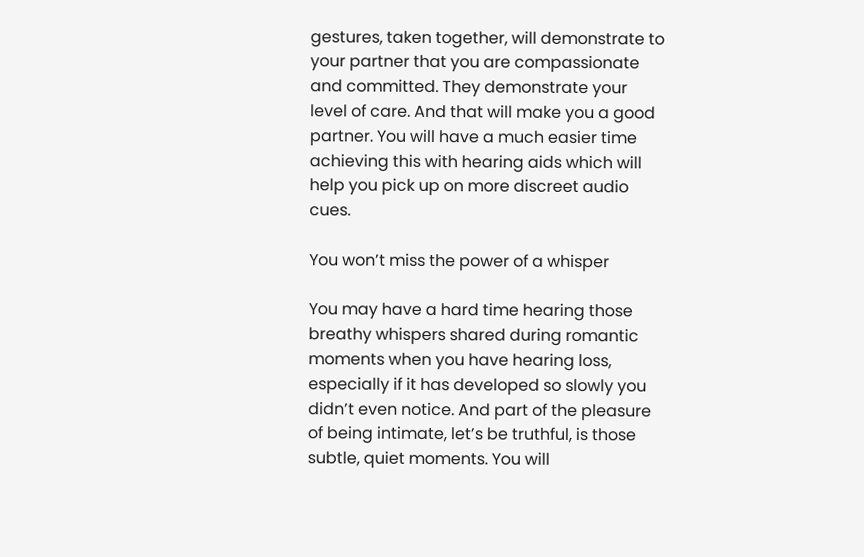gestures, taken together, will demonstrate to your partner that you are compassionate and committed. They demonstrate your level of care. And that will make you a good partner. You will have a much easier time achieving this with hearing aids which will help you pick up on more discreet audio cues.

You won’t miss the power of a whisper

You may have a hard time hearing those breathy whispers shared during romantic moments when you have hearing loss, especially if it has developed so slowly you didn’t even notice. And part of the pleasure of being intimate, let’s be truthful, is those subtle, quiet moments. You will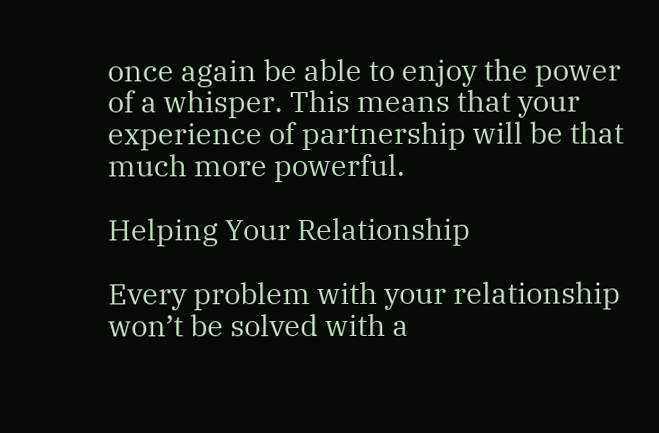once again be able to enjoy the power of a whisper. This means that your experience of partnership will be that much more powerful.

Helping Your Relationship

Every problem with your relationship won’t be solved with a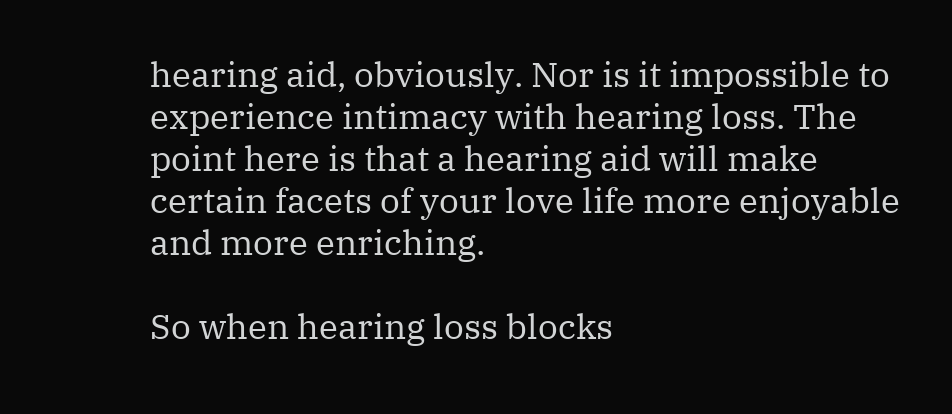hearing aid, obviously. Nor is it impossible to experience intimacy with hearing loss. The point here is that a hearing aid will make certain facets of your love life more enjoyable and more enriching.

So when hearing loss blocks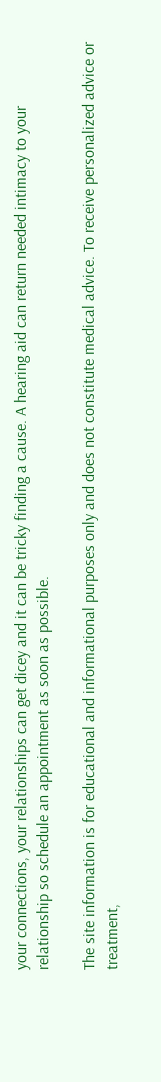your connections, your relationships can get dicey and it can be tricky finding a cause. A hearing aid can return needed intimacy to your relationship so schedule an appointment as soon as possible.

The site information is for educational and informational purposes only and does not constitute medical advice. To receive personalized advice or treatment,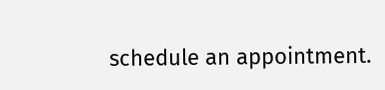schedule an appointment.